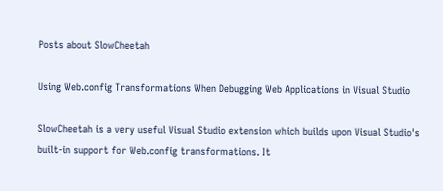Posts about SlowCheetah

Using Web.config Transformations When Debugging Web Applications in Visual Studio

SlowCheetah is a very useful Visual Studio extension which builds upon Visual Studio's built-in support for Web.config transformations. It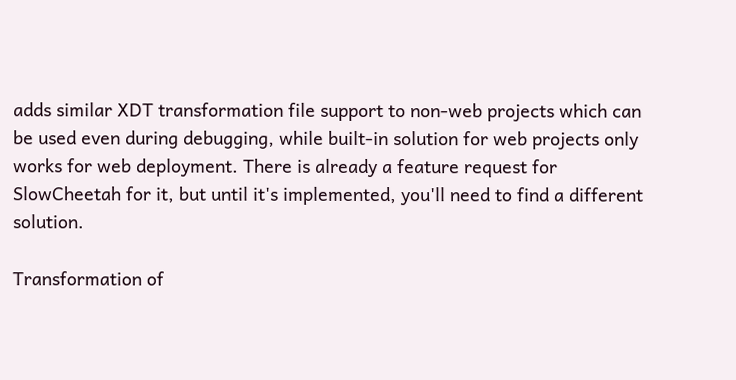adds similar XDT transformation file support to non-web projects which can be used even during debugging, while built-in solution for web projects only works for web deployment. There is already a feature request for SlowCheetah for it, but until it's implemented, you'll need to find a different solution.

Transformation of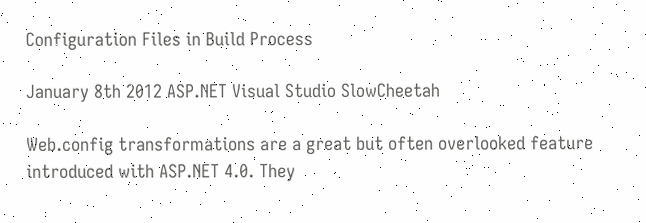Configuration Files in Build Process

January 8th 2012 ASP.NET Visual Studio SlowCheetah

Web.config transformations are a great but often overlooked feature introduced with ASP.NET 4.0. They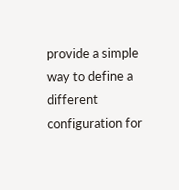provide a simple way to define a different configuration for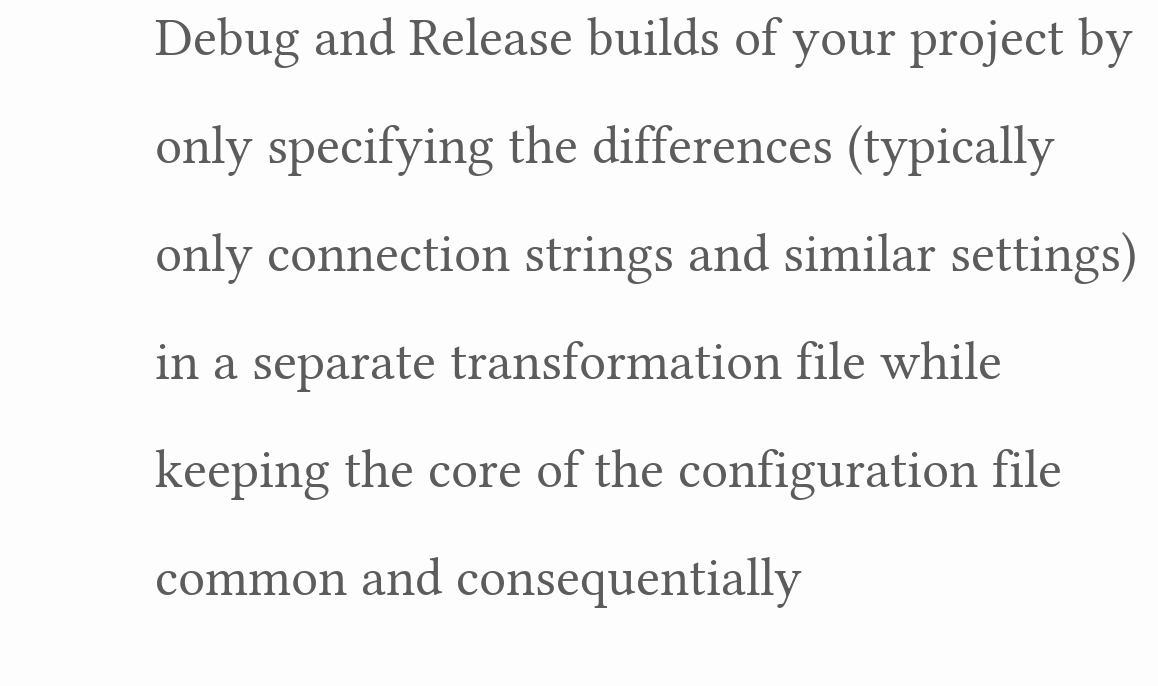Debug and Release builds of your project by only specifying the differences (typically only connection strings and similar settings) in a separate transformation file while keeping the core of the configuration file common and consequentially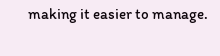making it easier to manage.